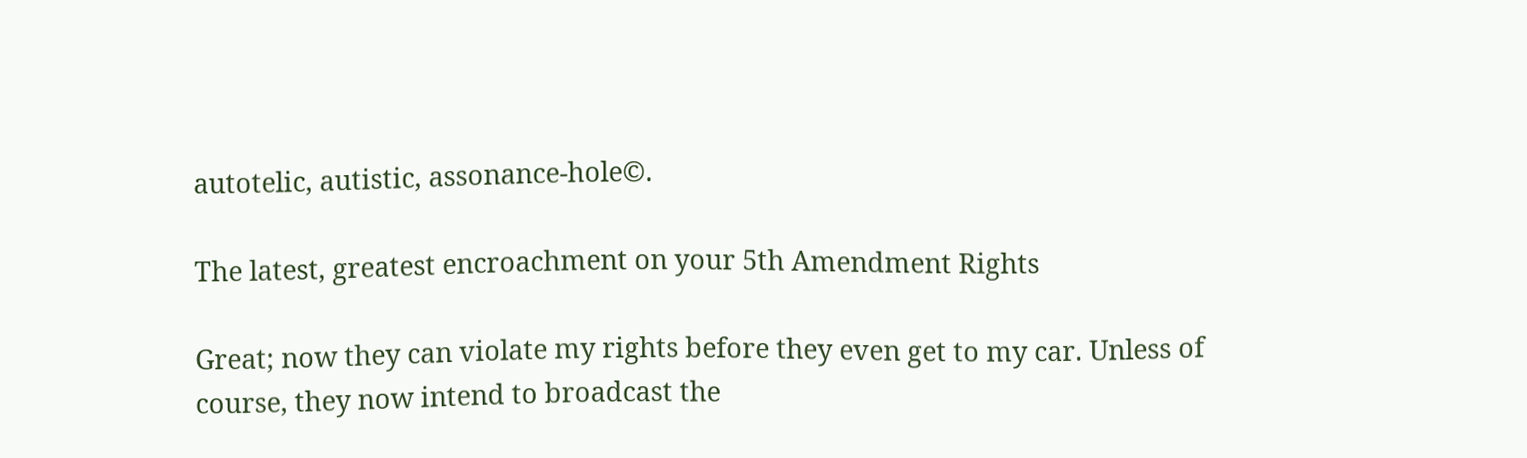autotelic, autistic, assonance-hole©.

The latest, greatest encroachment on your 5th Amendment Rights

Great; now they can violate my rights before they even get to my car. Unless of course, they now intend to broadcast the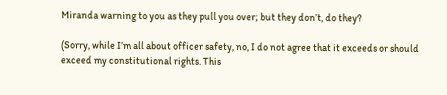Miranda warning to you as they pull you over; but they don’t, do they?

(Sorry, while I’m all about officer safety, no, I do not agree that it exceeds or should exceed my constitutional rights. This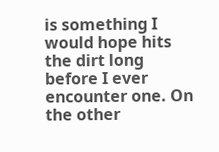is something I would hope hits the dirt long before I ever encounter one. On the other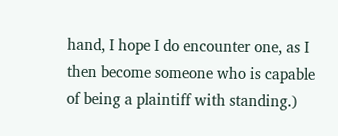hand, I hope I do encounter one, as I then become someone who is capable of being a plaintiff with standing.)